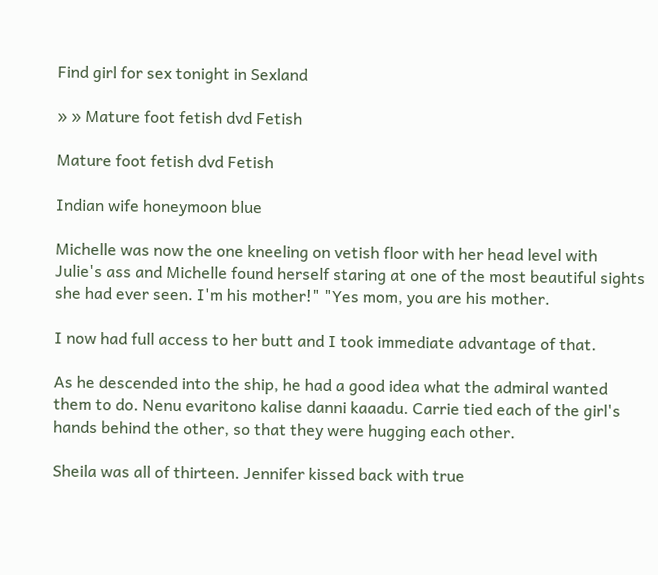Find girl for sex tonight in Sexland

» » Mature foot fetish dvd Fetish

Mature foot fetish dvd Fetish

Indian wife honeymoon blue

Michelle was now the one kneeling on vetish floor with her head level with Julie's ass and Michelle found herself staring at one of the most beautiful sights she had ever seen. I'm his mother!" "Yes mom, you are his mother.

I now had full access to her butt and I took immediate advantage of that.

As he descended into the ship, he had a good idea what the admiral wanted them to do. Nenu evaritono kalise danni kaaadu. Carrie tied each of the girl's hands behind the other, so that they were hugging each other.

Sheila was all of thirteen. Jennifer kissed back with true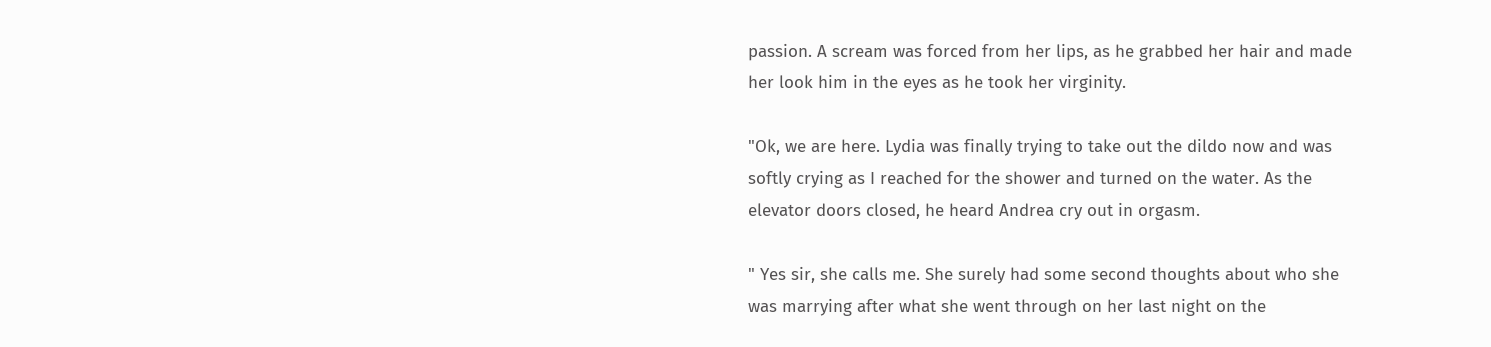passion. A scream was forced from her lips, as he grabbed her hair and made her look him in the eyes as he took her virginity.

"Ok, we are here. Lydia was finally trying to take out the dildo now and was softly crying as I reached for the shower and turned on the water. As the elevator doors closed, he heard Andrea cry out in orgasm.

" Yes sir, she calls me. She surely had some second thoughts about who she was marrying after what she went through on her last night on the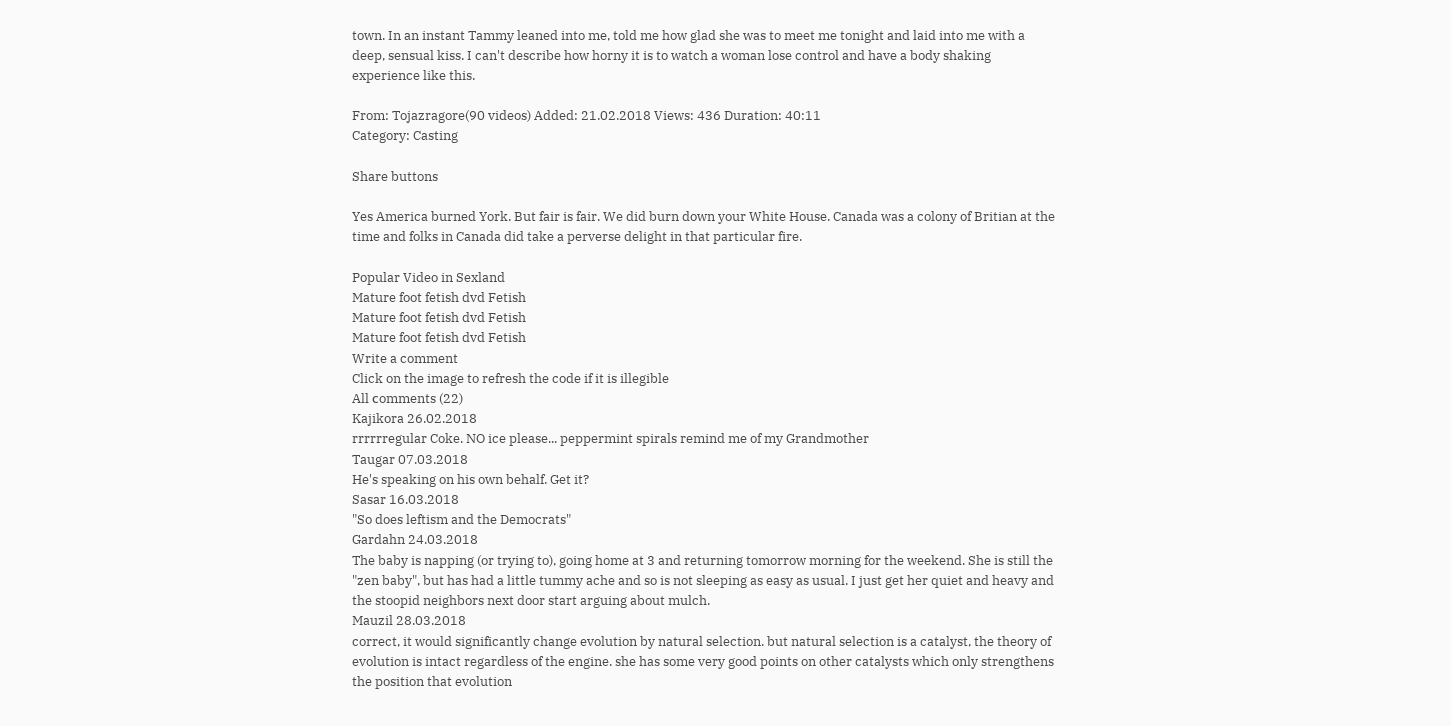town. In an instant Tammy leaned into me, told me how glad she was to meet me tonight and laid into me with a deep, sensual kiss. I can't describe how horny it is to watch a woman lose control and have a body shaking experience like this.

From: Tojazragore(90 videos) Added: 21.02.2018 Views: 436 Duration: 40:11
Category: Casting

Share buttons

Yes America burned York. But fair is fair. We did burn down your White House. Canada was a colony of Britian at the time and folks in Canada did take a perverse delight in that particular fire.

Popular Video in Sexland
Mature foot fetish dvd Fetish
Mature foot fetish dvd Fetish
Mature foot fetish dvd Fetish
Write a comment
Click on the image to refresh the code if it is illegible
All сomments (22)
Kajikora 26.02.2018
rrrrrregular Coke. NO ice please... peppermint spirals remind me of my Grandmother
Taugar 07.03.2018
He's speaking on his own behalf. Get it?
Sasar 16.03.2018
"So does leftism and the Democrats"
Gardahn 24.03.2018
The baby is napping (or trying to), going home at 3 and returning tomorrow morning for the weekend. She is still the "zen baby", but has had a little tummy ache and so is not sleeping as easy as usual. I just get her quiet and heavy and the stoopid neighbors next door start arguing about mulch.
Mauzil 28.03.2018
correct, it would significantly change evolution by natural selection. but natural selection is a catalyst, the theory of evolution is intact regardless of the engine. she has some very good points on other catalysts which only strengthens the position that evolution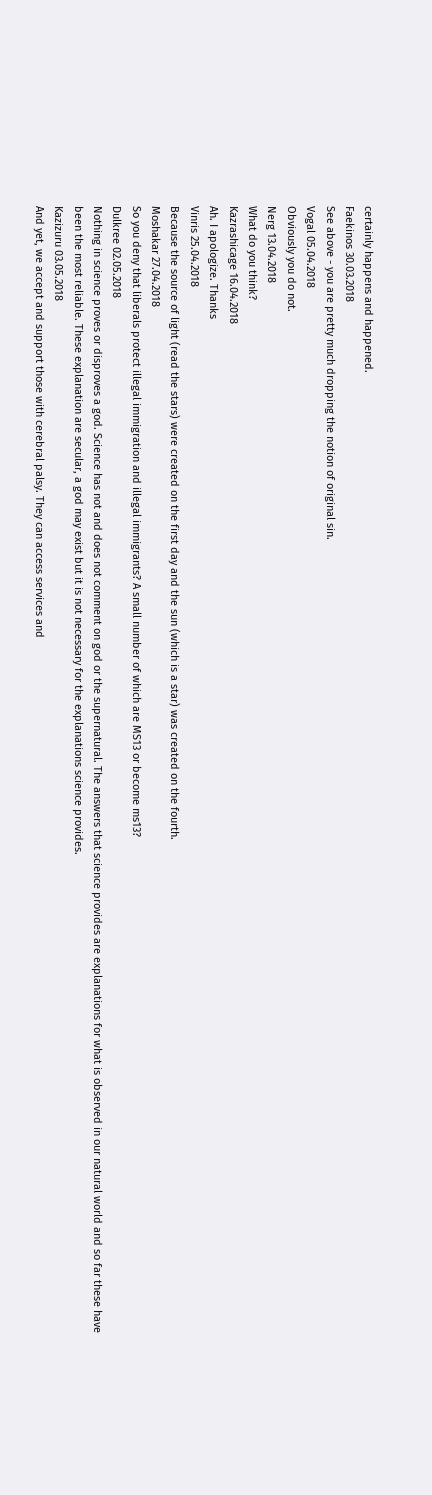certainly happens and happened.
Faekinos 30.03.2018
See above - you are pretty much dropping the notion of original sin.
Vogal 05.04.2018
Obviously you do not.
Nerg 13.04.2018
What do you think?
Kazrashicage 16.04.2018
Ah. I apologize. Thanks
Vinris 25.04.2018
Because the source of light (read the stars) were created on the first day and the sun (which is a star) was created on the fourth.
Moshakar 27.04.2018
So you deny that liberals protect illegal immigration and illegal immigrants? A small number of which are MS13 or become ms13?
Dulkree 02.05.2018
Nothing in science proves or disproves a god. Science has not and does not comment on god or the supernatural. The answers that science provides are explanations for what is observed in our natural world and so far these have been the most reliable. These explanation are secular, a god may exist but it is not necessary for the explanations science provides.
Kazizuru 03.05.2018
And yet, we accept and support those with cerebral palsy. They can access services and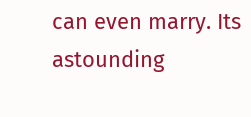can even marry. Its astounding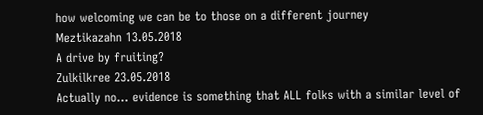how welcoming we can be to those on a different journey
Meztikazahn 13.05.2018
A drive by fruiting?
Zulkilkree 23.05.2018
Actually no... evidence is something that ALL folks with a similar level of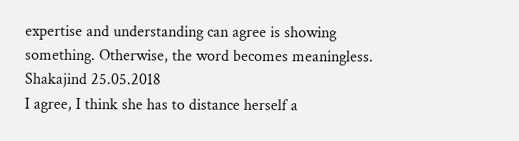expertise and understanding can agree is showing something. Otherwise, the word becomes meaningless.
Shakajind 25.05.2018
I agree, I think she has to distance herself a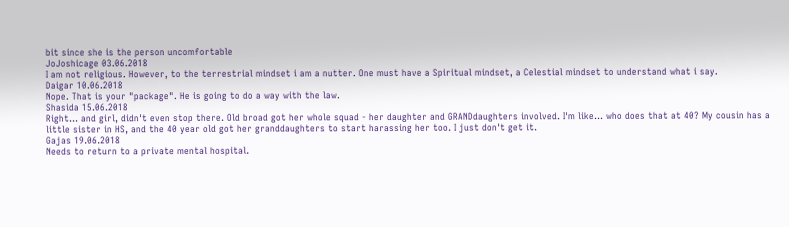bit since she is the person uncomfortable
JoJoshicage 03.06.2018
I am not religious. However, to the terrestrial mindset i am a nutter. One must have a Spiritual mindset, a Celestial mindset to understand what i say.
Daigar 10.06.2018
Nope. That is your "package". He is going to do a way with the law.
Shasida 15.06.2018
Right... and girl, didn't even stop there. Old broad got her whole squad - her daughter and GRANDdaughters involved. I'm like... who does that at 40? My cousin has a little sister in HS, and the 40 year old got her granddaughters to start harassing her too. I just don't get it.
Gajas 19.06.2018
Needs to return to a private mental hospital.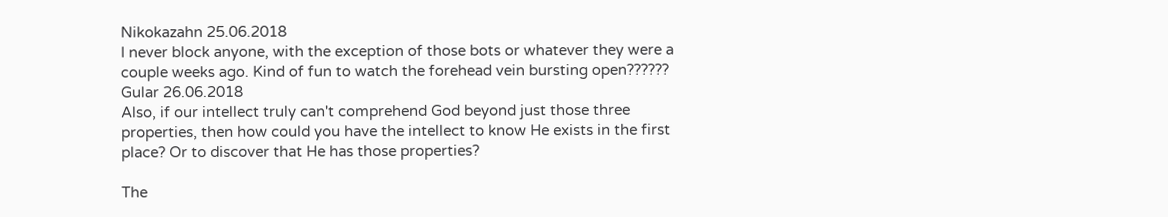Nikokazahn 25.06.2018
I never block anyone, with the exception of those bots or whatever they were a couple weeks ago. Kind of fun to watch the forehead vein bursting open??????
Gular 26.06.2018
Also, if our intellect truly can't comprehend God beyond just those three properties, then how could you have the intellect to know He exists in the first place? Or to discover that He has those properties?

The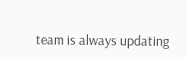team is always updating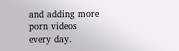and adding more porn videos every day.